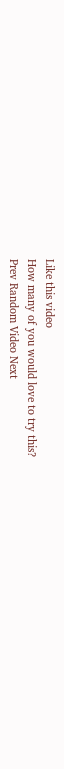Like this video
How many of you would love to try this?
Prev Random Video Next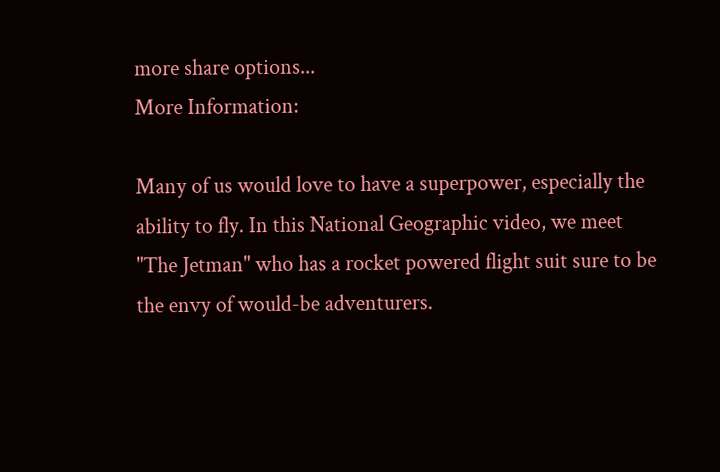more share options...
More Information:

Many of us would love to have a superpower, especially the ability to fly. In this National Geographic video, we meet "The Jetman" who has a rocket powered flight suit sure to be the envy of would-be adventurers.